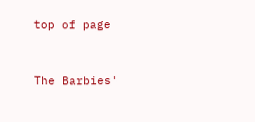top of page


The Barbies'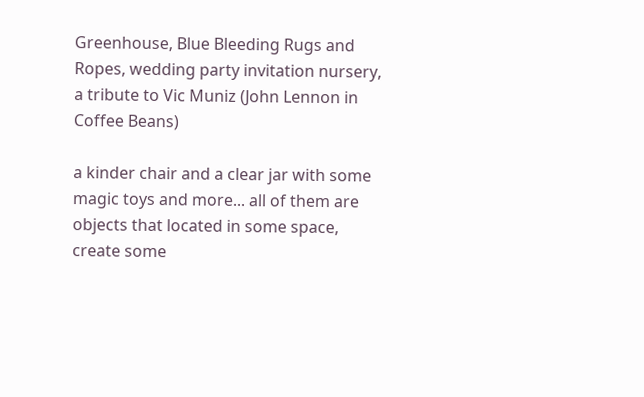Greenhouse, Blue Bleeding Rugs and Ropes, wedding party invitation nursery, a tribute to Vic Muniz (John Lennon in Coffee Beans)

a kinder chair and a clear jar with some magic toys and more... all of them are objects that located in some space, create some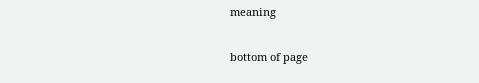meaning

bottom of page